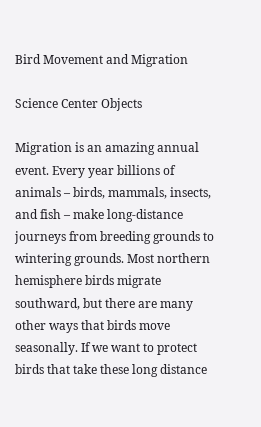Bird Movement and Migration

Science Center Objects

Migration is an amazing annual event. Every year billions of animals – birds, mammals, insects, and fish – make long-distance journeys from breeding grounds to wintering grounds. Most northern hemisphere birds migrate southward, but there are many other ways that birds move seasonally. If we want to protect birds that take these long distance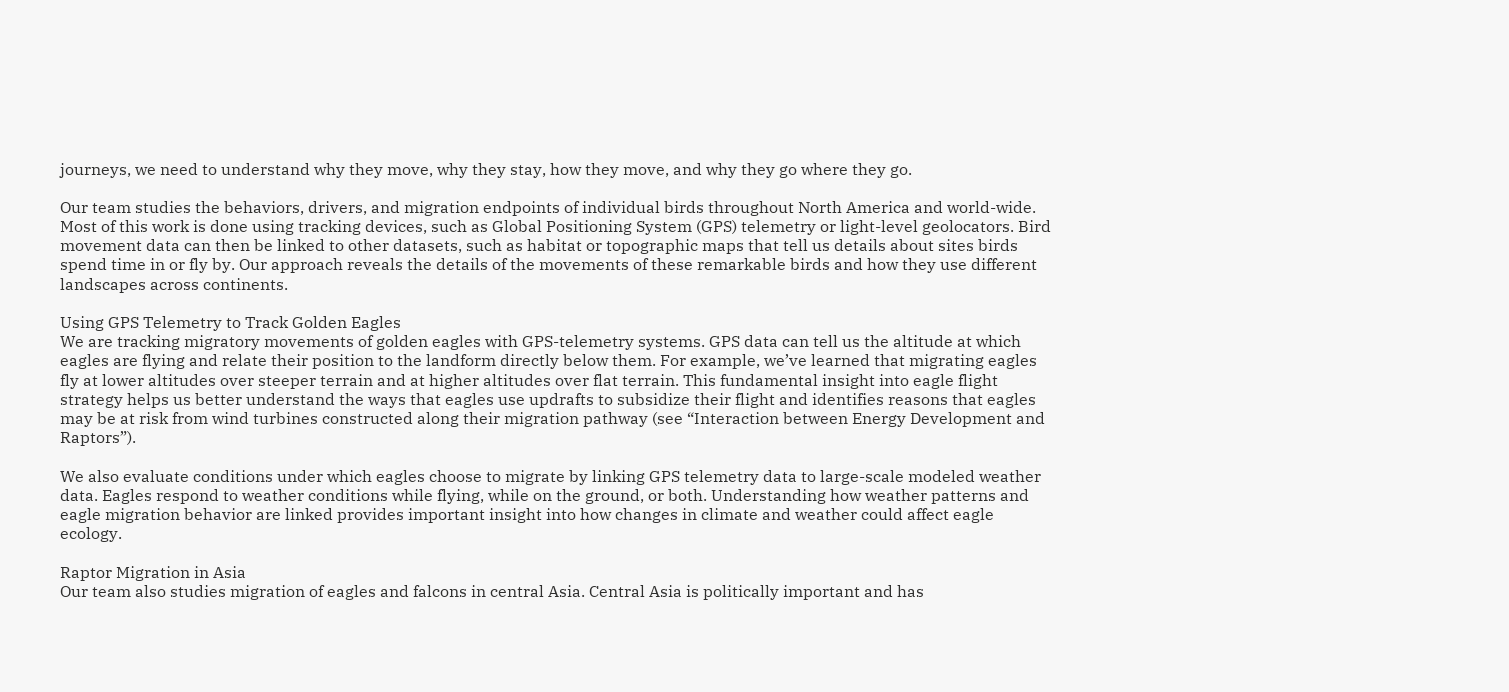journeys, we need to understand why they move, why they stay, how they move, and why they go where they go.

Our team studies the behaviors, drivers, and migration endpoints of individual birds throughout North America and world-wide. Most of this work is done using tracking devices, such as Global Positioning System (GPS) telemetry or light-level geolocators. Bird movement data can then be linked to other datasets, such as habitat or topographic maps that tell us details about sites birds spend time in or fly by. Our approach reveals the details of the movements of these remarkable birds and how they use different landscapes across continents.

Using GPS Telemetry to Track Golden Eagles
We are tracking migratory movements of golden eagles with GPS-telemetry systems. GPS data can tell us the altitude at which eagles are flying and relate their position to the landform directly below them. For example, we’ve learned that migrating eagles fly at lower altitudes over steeper terrain and at higher altitudes over flat terrain. This fundamental insight into eagle flight strategy helps us better understand the ways that eagles use updrafts to subsidize their flight and identifies reasons that eagles may be at risk from wind turbines constructed along their migration pathway (see “Interaction between Energy Development and Raptors”).

We also evaluate conditions under which eagles choose to migrate by linking GPS telemetry data to large-scale modeled weather data. Eagles respond to weather conditions while flying, while on the ground, or both. Understanding how weather patterns and eagle migration behavior are linked provides important insight into how changes in climate and weather could affect eagle ecology.

Raptor Migration in Asia
Our team also studies migration of eagles and falcons in central Asia. Central Asia is politically important and has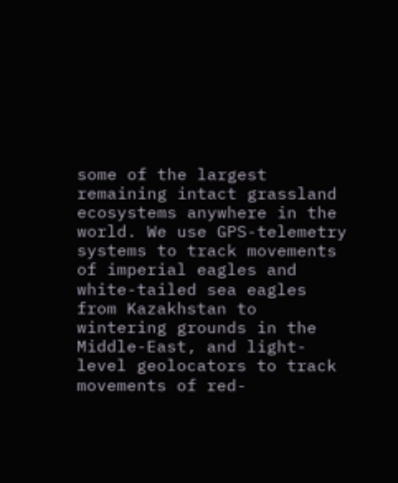some of the largest remaining intact grassland ecosystems anywhere in the world. We use GPS-telemetry systems to track movements of imperial eagles and white-tailed sea eagles from Kazakhstan to wintering grounds in the Middle-East, and light-level geolocators to track movements of red-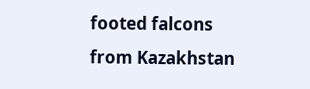footed falcons from Kazakhstan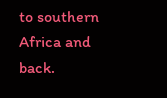to southern Africa and back.